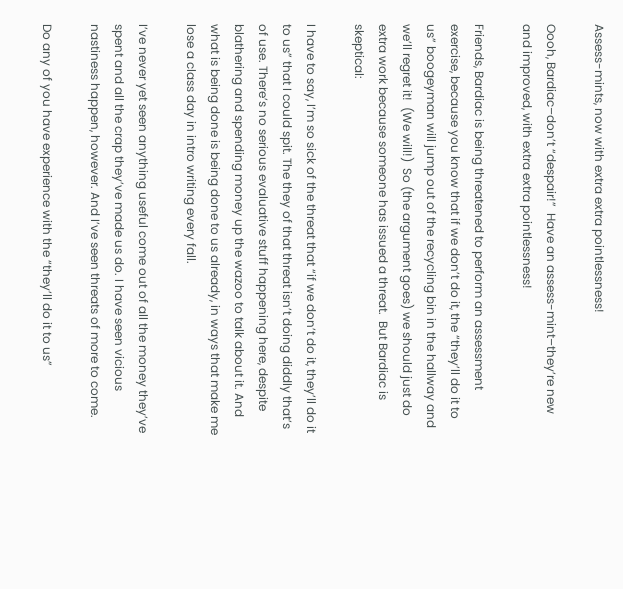Assess-mints, now with extra extra pointlessness!

Oooh, Bardiac–don’t “despair!”  Have an assess-mint–they’re new and improved, with extra extra pointlessness!

Friends, Bardiac is being threatened to perform an assessment exercise, because you know that if we don’t do it, the “they’ll do it to us” boogeyman will jump out of the recycling bin in the hallway and we’ll regret it!  (We will!)  So (the argument goes) we should just do extra work because someone has issued a threat.  But Bardiac is skeptical:

I have to say, I’m so sick of the threat that “if we don’t do it, they’ll do it to us” that I could spit. The they of that threat isn’t doing diddly that’s of use. There’s no serious evaluative stuff happening here, despite blathering and spending money up the wazoo to talk about it. And what is being done is being done to us already, in ways that make me lose a class day in intro writing every fall.

I’ve never yet seen anything useful come out of all the money they’ve spent and all the crap they’ve made us do. I have seen vicious nastiness happen, however. And I’ve seen threats of more to come.

Do any of you have experience with the “they’ll do it to us”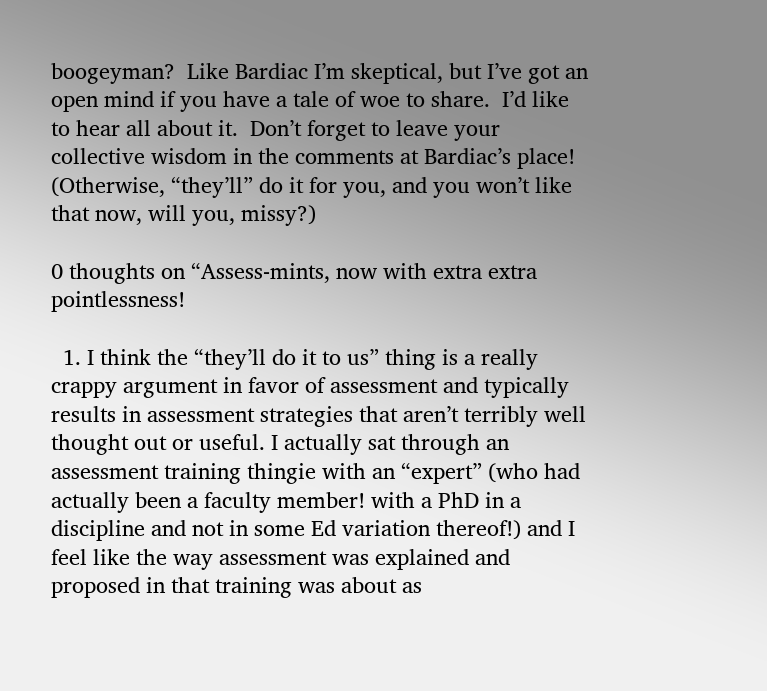boogeyman?  Like Bardiac I’m skeptical, but I’ve got an open mind if you have a tale of woe to share.  I’d like to hear all about it.  Don’t forget to leave your collective wisdom in the comments at Bardiac’s place!  (Otherwise, “they’ll” do it for you, and you won’t like that now, will you, missy?)

0 thoughts on “Assess-mints, now with extra extra pointlessness!

  1. I think the “they’ll do it to us” thing is a really crappy argument in favor of assessment and typically results in assessment strategies that aren’t terribly well thought out or useful. I actually sat through an assessment training thingie with an “expert” (who had actually been a faculty member! with a PhD in a discipline and not in some Ed variation thereof!) and I feel like the way assessment was explained and proposed in that training was about as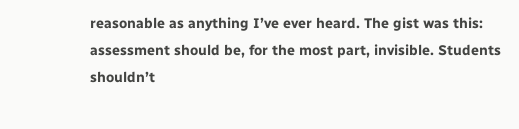reasonable as anything I’ve ever heard. The gist was this: assessment should be, for the most part, invisible. Students shouldn’t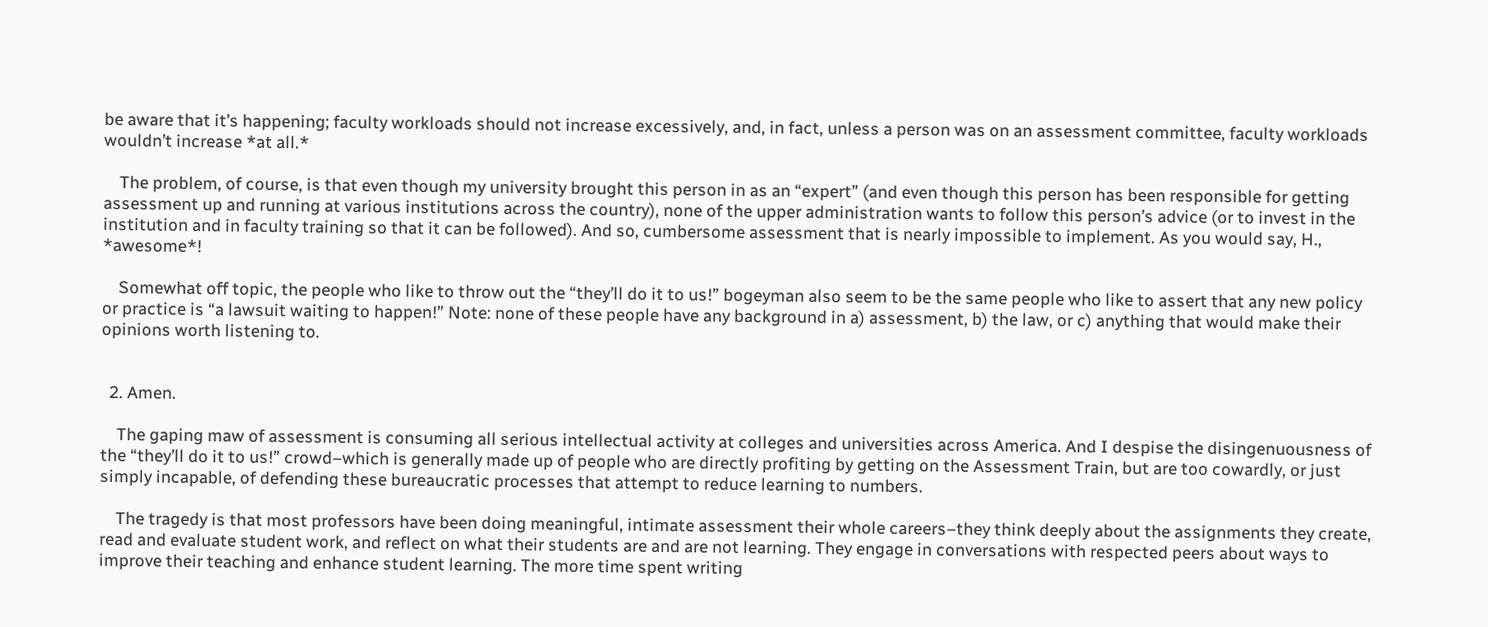be aware that it’s happening; faculty workloads should not increase excessively, and, in fact, unless a person was on an assessment committee, faculty workloads wouldn’t increase *at all.*

    The problem, of course, is that even though my university brought this person in as an “expert” (and even though this person has been responsible for getting assessment up and running at various institutions across the country), none of the upper administration wants to follow this person’s advice (or to invest in the institution and in faculty training so that it can be followed). And so, cumbersome assessment that is nearly impossible to implement. As you would say, H., *awesome*!

    Somewhat off topic, the people who like to throw out the “they’ll do it to us!” bogeyman also seem to be the same people who like to assert that any new policy or practice is “a lawsuit waiting to happen!” Note: none of these people have any background in a) assessment, b) the law, or c) anything that would make their opinions worth listening to.


  2. Amen.

    The gaping maw of assessment is consuming all serious intellectual activity at colleges and universities across America. And I despise the disingenuousness of the “they’ll do it to us!” crowd–which is generally made up of people who are directly profiting by getting on the Assessment Train, but are too cowardly, or just simply incapable, of defending these bureaucratic processes that attempt to reduce learning to numbers.

    The tragedy is that most professors have been doing meaningful, intimate assessment their whole careers–they think deeply about the assignments they create, read and evaluate student work, and reflect on what their students are and are not learning. They engage in conversations with respected peers about ways to improve their teaching and enhance student learning. The more time spent writing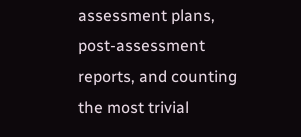assessment plans, post-assessment reports, and counting the most trivial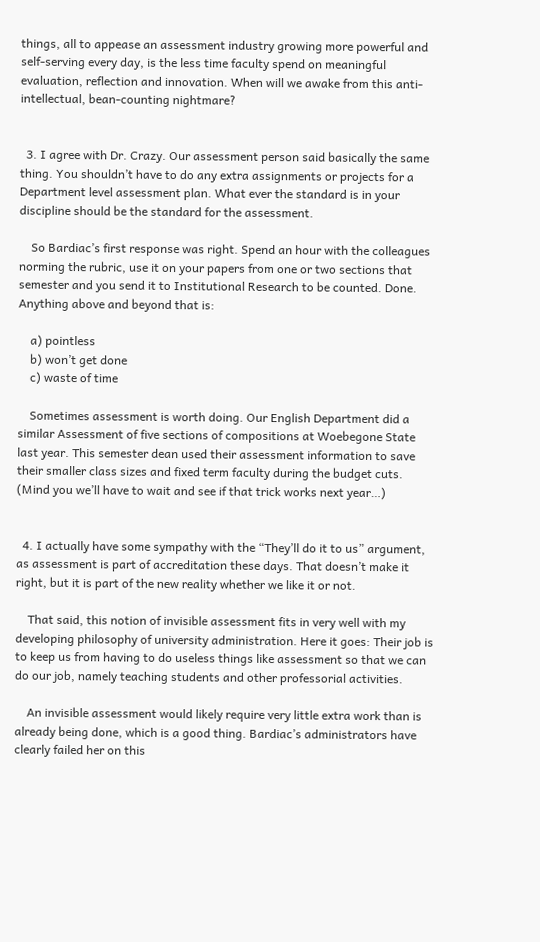things, all to appease an assessment industry growing more powerful and self-serving every day, is the less time faculty spend on meaningful evaluation, reflection and innovation. When will we awake from this anti-intellectual, bean-counting nightmare?


  3. I agree with Dr. Crazy. Our assessment person said basically the same thing. You shouldn’t have to do any extra assignments or projects for a Department level assessment plan. What ever the standard is in your discipline should be the standard for the assessment.

    So Bardiac’s first response was right. Spend an hour with the colleagues norming the rubric, use it on your papers from one or two sections that semester and you send it to Institutional Research to be counted. Done. Anything above and beyond that is:

    a) pointless
    b) won’t get done
    c) waste of time

    Sometimes assessment is worth doing. Our English Department did a similar Assessment of five sections of compositions at Woebegone State last year. This semester dean used their assessment information to save their smaller class sizes and fixed term faculty during the budget cuts. (Mind you we’ll have to wait and see if that trick works next year…)


  4. I actually have some sympathy with the “They’ll do it to us” argument, as assessment is part of accreditation these days. That doesn’t make it right, but it is part of the new reality whether we like it or not.

    That said, this notion of invisible assessment fits in very well with my developing philosophy of university administration. Here it goes: Their job is to keep us from having to do useless things like assessment so that we can do our job, namely teaching students and other professorial activities.

    An invisible assessment would likely require very little extra work than is already being done, which is a good thing. Bardiac’s administrators have clearly failed her on this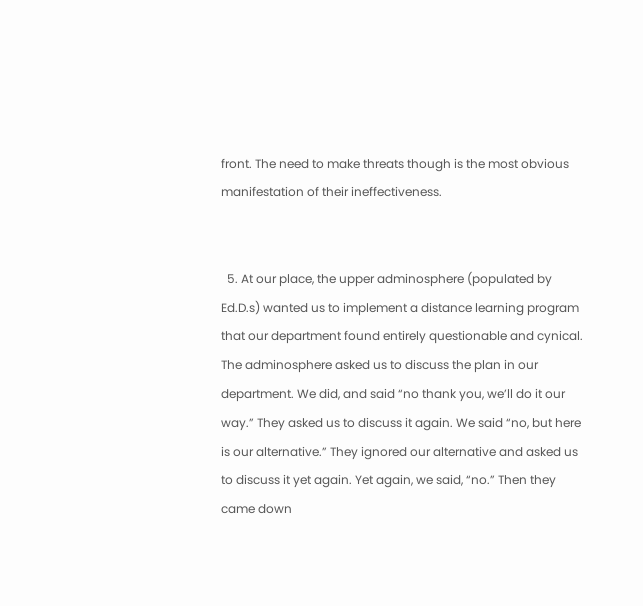front. The need to make threats though is the most obvious manifestation of their ineffectiveness.


  5. At our place, the upper adminosphere (populated by Ed.D.s) wanted us to implement a distance learning program that our department found entirely questionable and cynical. The adminosphere asked us to discuss the plan in our department. We did, and said “no thank you, we’ll do it our way.” They asked us to discuss it again. We said “no, but here is our alternative.” They ignored our alternative and asked us to discuss it yet again. Yet again, we said, “no.” Then they came down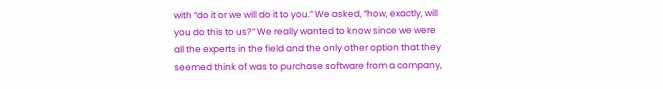with “do it or we will do it to you.” We asked, “how, exactly, will you do this to us?” We really wanted to know since we were all the experts in the field and the only other option that they seemed think of was to purchase software from a company,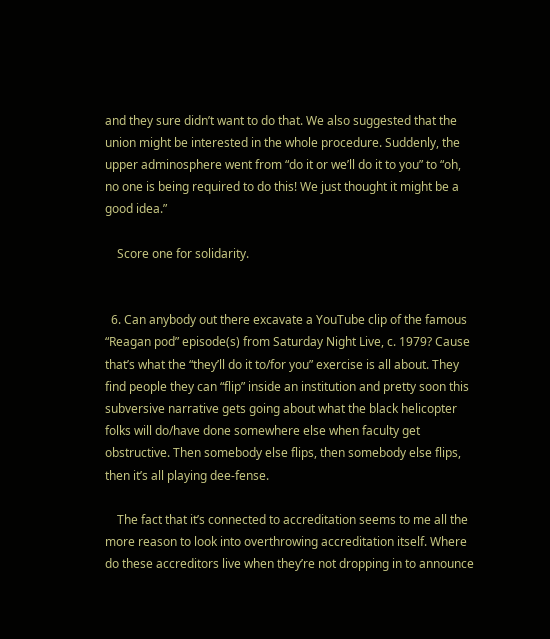and they sure didn’t want to do that. We also suggested that the union might be interested in the whole procedure. Suddenly, the upper adminosphere went from “do it or we’ll do it to you” to “oh, no one is being required to do this! We just thought it might be a good idea.”

    Score one for solidarity.


  6. Can anybody out there excavate a YouTube clip of the famous “Reagan pod” episode(s) from Saturday Night Live, c. 1979? Cause that’s what the “they’ll do it to/for you” exercise is all about. They find people they can “flip” inside an institution and pretty soon this subversive narrative gets going about what the black helicopter folks will do/have done somewhere else when faculty get obstructive. Then somebody else flips, then somebody else flips, then it’s all playing dee-fense.

    The fact that it’s connected to accreditation seems to me all the more reason to look into overthrowing accreditation itself. Where do these accreditors live when they’re not dropping in to announce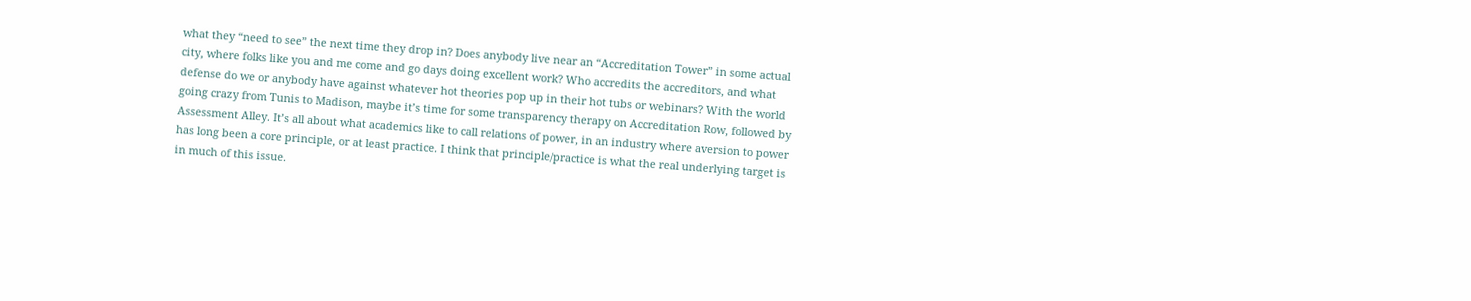what they “need to see” the next time they drop in? Does anybody live near an “Accreditation Tower” in some actual city, where folks like you and me come and go days doing excellent work? Who accredits the accreditors, and what defense do we or anybody have against whatever hot theories pop up in their hot tubs or webinars? With the world going crazy from Tunis to Madison, maybe it’s time for some transparency therapy on Accreditation Row, followed by Assessment Alley. It’s all about what academics like to call relations of power, in an industry where aversion to power has long been a core principle, or at least practice. I think that principle/practice is what the real underlying target is in much of this issue.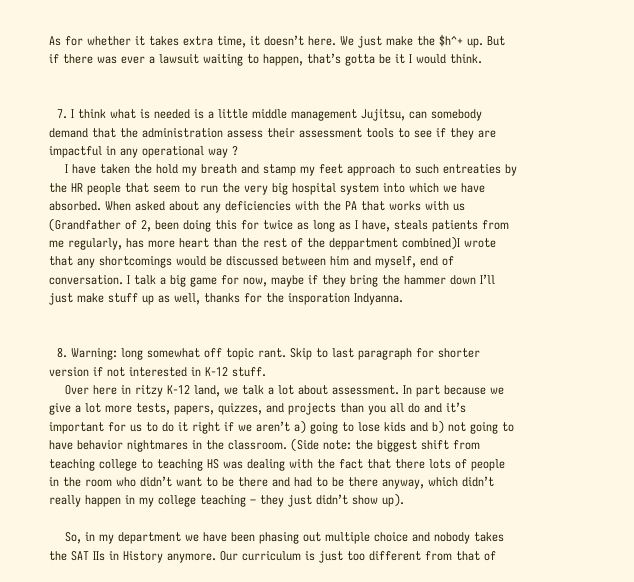As for whether it takes extra time, it doesn’t here. We just make the $h^+ up. But if there was ever a lawsuit waiting to happen, that’s gotta be it I would think.


  7. I think what is needed is a little middle management Jujitsu, can somebody demand that the administration assess their assessment tools to see if they are impactful in any operational way ?
    I have taken the hold my breath and stamp my feet approach to such entreaties by the HR people that seem to run the very big hospital system into which we have absorbed. When asked about any deficiencies with the PA that works with us (Grandfather of 2, been doing this for twice as long as I have, steals patients from me regularly, has more heart than the rest of the deppartment combined)I wrote that any shortcomings would be discussed between him and myself, end of conversation. I talk a big game for now, maybe if they bring the hammer down I’ll just make stuff up as well, thanks for the insporation Indyanna.


  8. Warning: long somewhat off topic rant. Skip to last paragraph for shorter version if not interested in K-12 stuff.
    Over here in ritzy K-12 land, we talk a lot about assessment. In part because we give a lot more tests, papers, quizzes, and projects than you all do and it’s important for us to do it right if we aren’t a) going to lose kids and b) not going to have behavior nightmares in the classroom. (Side note: the biggest shift from teaching college to teaching HS was dealing with the fact that there lots of people in the room who didn’t want to be there and had to be there anyway, which didn’t really happen in my college teaching – they just didn’t show up).

    So, in my department we have been phasing out multiple choice and nobody takes the SAT IIs in History anymore. Our curriculum is just too different from that of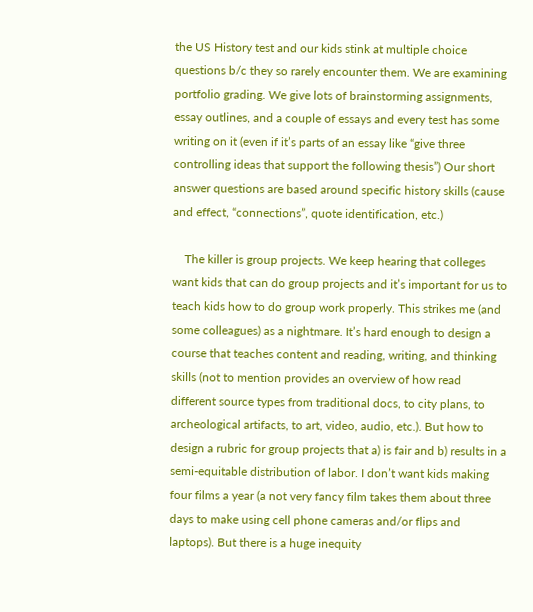the US History test and our kids stink at multiple choice questions b/c they so rarely encounter them. We are examining portfolio grading. We give lots of brainstorming assignments, essay outlines, and a couple of essays and every test has some writing on it (even if it’s parts of an essay like “give three controlling ideas that support the following thesis”) Our short answer questions are based around specific history skills (cause and effect, “connections”, quote identification, etc.)

    The killer is group projects. We keep hearing that colleges want kids that can do group projects and it’s important for us to teach kids how to do group work properly. This strikes me (and some colleagues) as a nightmare. It’s hard enough to design a course that teaches content and reading, writing, and thinking skills (not to mention provides an overview of how read different source types from traditional docs, to city plans, to archeological artifacts, to art, video, audio, etc.). But how to design a rubric for group projects that a) is fair and b) results in a semi-equitable distribution of labor. I don’t want kids making four films a year (a not very fancy film takes them about three days to make using cell phone cameras and/or flips and laptops). But there is a huge inequity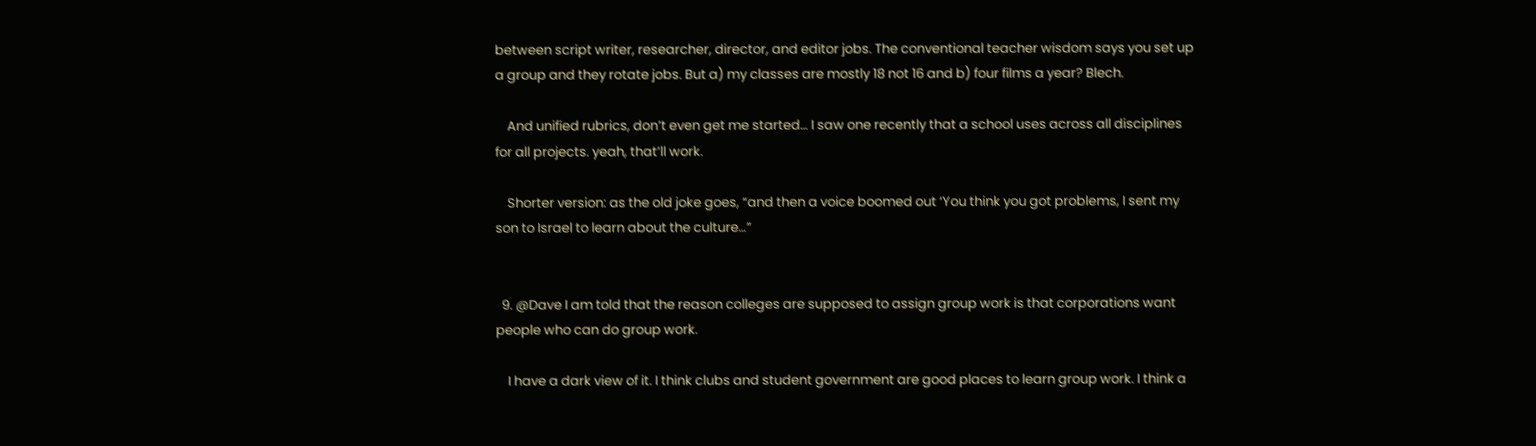between script writer, researcher, director, and editor jobs. The conventional teacher wisdom says you set up a group and they rotate jobs. But a) my classes are mostly 18 not 16 and b) four films a year? Blech.

    And unified rubrics, don’t even get me started… I saw one recently that a school uses across all disciplines for all projects. yeah, that’ll work.

    Shorter version: as the old joke goes, “and then a voice boomed out ‘You think you got problems, I sent my son to Israel to learn about the culture…”


  9. @Dave I am told that the reason colleges are supposed to assign group work is that corporations want people who can do group work.

    I have a dark view of it. I think clubs and student government are good places to learn group work. I think a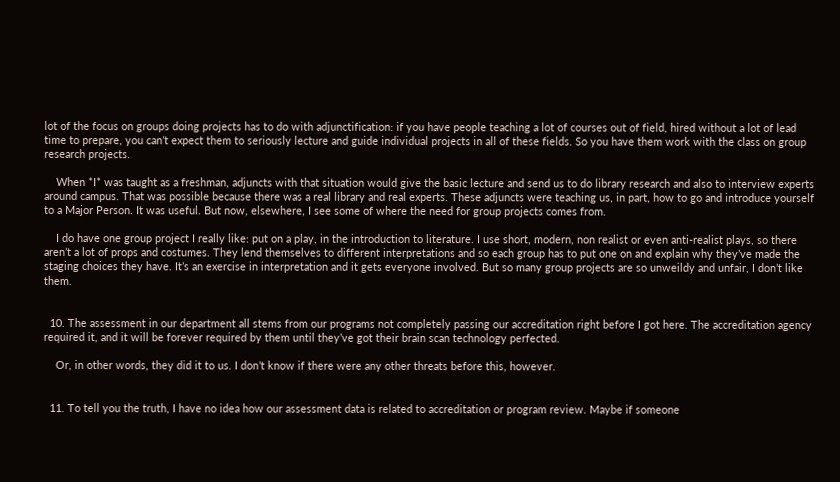lot of the focus on groups doing projects has to do with adjunctification: if you have people teaching a lot of courses out of field, hired without a lot of lead time to prepare, you can’t expect them to seriously lecture and guide individual projects in all of these fields. So you have them work with the class on group research projects.

    When *I* was taught as a freshman, adjuncts with that situation would give the basic lecture and send us to do library research and also to interview experts around campus. That was possible because there was a real library and real experts. These adjuncts were teaching us, in part, how to go and introduce yourself to a Major Person. It was useful. But now, elsewhere, I see some of where the need for group projects comes from.

    I do have one group project I really like: put on a play, in the introduction to literature. I use short, modern, non realist or even anti-realist plays, so there aren’t a lot of props and costumes. They lend themselves to different interpretations and so each group has to put one on and explain why they’ve made the staging choices they have. It’s an exercise in interpretation and it gets everyone involved. But so many group projects are so unweildy and unfair, I don’t like them.


  10. The assessment in our department all stems from our programs not completely passing our accreditation right before I got here. The accreditation agency required it, and it will be forever required by them until they’ve got their brain scan technology perfected.

    Or, in other words, they did it to us. I don’t know if there were any other threats before this, however.


  11. To tell you the truth, I have no idea how our assessment data is related to accreditation or program review. Maybe if someone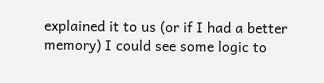explained it to us (or if I had a better memory) I could see some logic to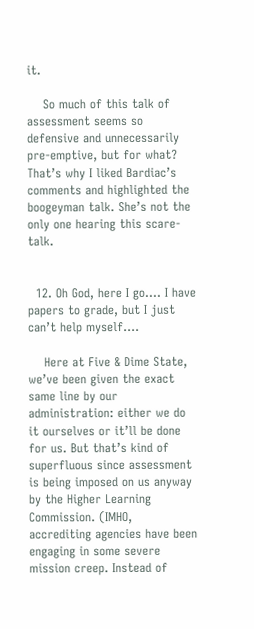it.

    So much of this talk of assessment seems so defensive and unnecessarily pre-emptive, but for what? That’s why I liked Bardiac’s comments and highlighted the boogeyman talk. She’s not the only one hearing this scare-talk.


  12. Oh God, here I go…. I have papers to grade, but I just can’t help myself….

    Here at Five & Dime State, we’ve been given the exact same line by our administration: either we do it ourselves or it’ll be done for us. But that’s kind of superfluous since assessment is being imposed on us anyway by the Higher Learning Commission. (IMHO, accrediting agencies have been engaging in some severe mission creep. Instead of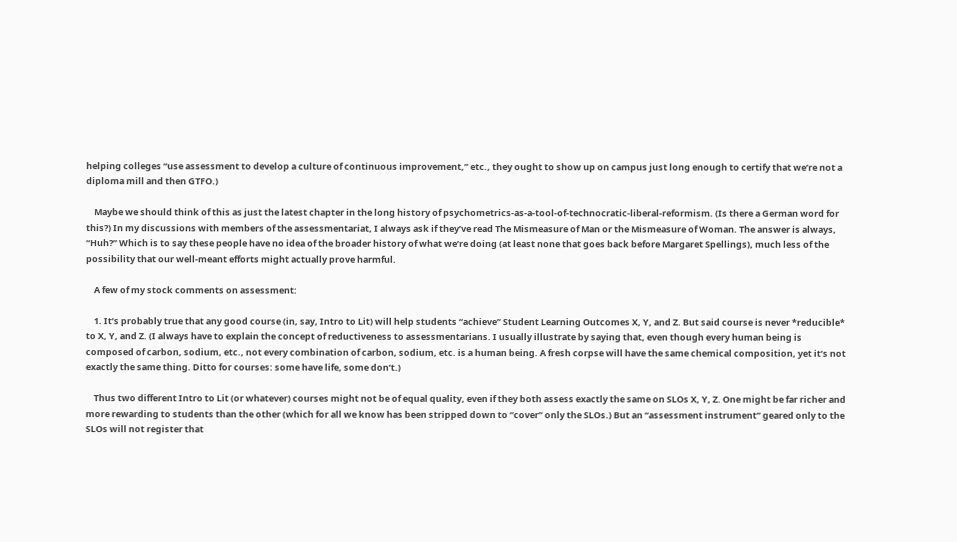helping colleges “use assessment to develop a culture of continuous improvement,” etc., they ought to show up on campus just long enough to certify that we’re not a diploma mill and then GTFO.)

    Maybe we should think of this as just the latest chapter in the long history of psychometrics-as-a-tool-of-technocratic-liberal-reformism. (Is there a German word for this?) In my discussions with members of the assessmentariat, I always ask if they’ve read The Mismeasure of Man or the Mismeasure of Woman. The answer is always, “Huh?” Which is to say these people have no idea of the broader history of what we’re doing (at least none that goes back before Margaret Spellings), much less of the possibility that our well-meant efforts might actually prove harmful.

    A few of my stock comments on assessment:

    1. It’s probably true that any good course (in, say, Intro to Lit) will help students “achieve” Student Learning Outcomes X, Y, and Z. But said course is never *reducible* to X, Y, and Z. (I always have to explain the concept of reductiveness to assessmentarians. I usually illustrate by saying that, even though every human being is composed of carbon, sodium, etc., not every combination of carbon, sodium, etc. is a human being. A fresh corpse will have the same chemical composition, yet it’s not exactly the same thing. Ditto for courses: some have life, some don’t.)

    Thus two different Intro to Lit (or whatever) courses might not be of equal quality, even if they both assess exactly the same on SLOs X, Y, Z. One might be far richer and more rewarding to students than the other (which for all we know has been stripped down to “cover” only the SLOs.) But an “assessment instrument” geared only to the SLOs will not register that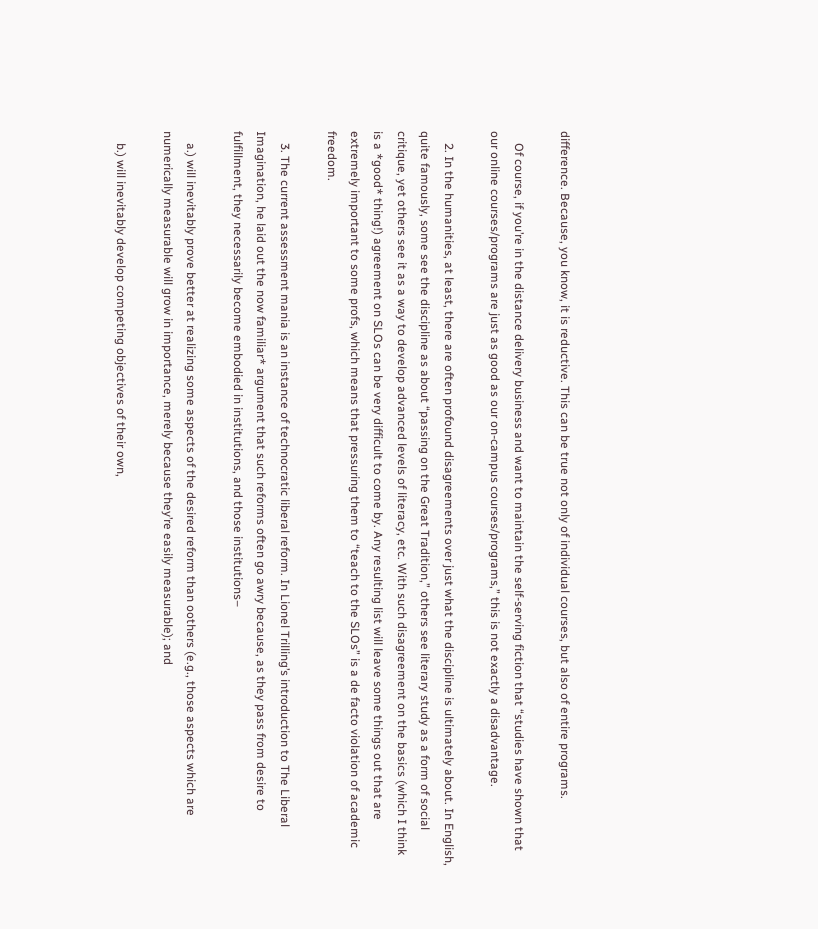difference. Because, you know, it is reductive. This can be true not only of individual courses, but also of entire programs.

    Of course, if you’re in the distance delivery business and want to maintain the self-serving fiction that “studies have shown that our online courses/programs are just as good as our on-campus courses/programs,” this is not exactly a disadvantage.

    2. In the humanities, at least, there are often profound disagreements over just what the discipline is ultimately about. In English, quite famously, some see the discipline as about “passing on the Great Tradition,” others see literary study as a form of social critique, yet others see it as a way to develop advanced levels of literacy, etc. With such disagreement on the basics (which I think is a *good* thing!) agreement on SLOs can be very difficult to come by. Any resulting list will leave some things out that are extremely important to some profs, which means that pressuring them to “teach to the SLOs” is a de facto violation of academic freedom.

    3. The current assessment mania is an instance of technocratic liberal reform. In Lionel Trilling’s introduction to The Liberal Imagination, he laid out the now familiar* argument that such reforms often go awry because, as they pass from desire to fulfillment, they necessarily become embodied in institutions, and those institutions–

    a.) will inevitably prove better at realizing some aspects of the desired reform than oothers (e.g., those aspects which are numerically measurable will grow in importance, merely because they’re easily measurable); and

    b.) will inevitably develop competing objectives of their own,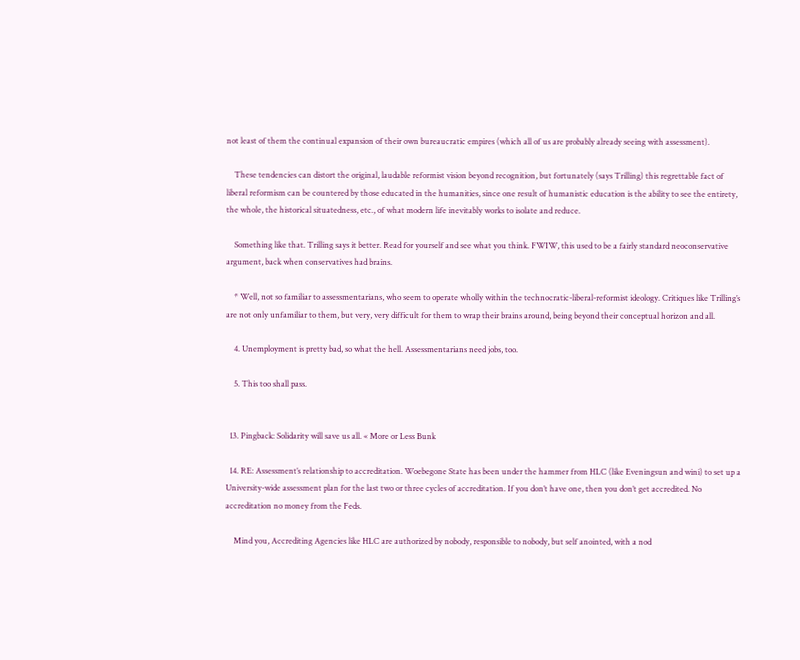not least of them the continual expansion of their own bureaucratic empires (which all of us are probably already seeing with assessment).

    These tendencies can distort the original, laudable reformist vision beyond recognition, but fortunately (says Trilling) this regrettable fact of liberal reformism can be countered by those educated in the humanities, since one result of humanistic education is the ability to see the entirety, the whole, the historical situatedness, etc., of what modern life inevitably works to isolate and reduce.

    Something like that. Trilling says it better. Read for yourself and see what you think. FWIW, this used to be a fairly standard neoconservative argument, back when conservatives had brains.

    * Well, not so familiar to assessmentarians, who seem to operate wholly within the technocratic-liberal-reformist ideology. Critiques like Trilling’s are not only unfamiliar to them, but very, very difficult for them to wrap their brains around, being beyond their conceptual horizon and all.

    4. Unemployment is pretty bad, so what the hell. Assessmentarians need jobs, too.

    5. This too shall pass.


  13. Pingback: Solidarity will save us all. « More or Less Bunk

  14. RE: Assessment’s relationship to accreditation. Woebegone State has been under the hammer from HLC (like Eveningsun and wini) to set up a University-wide assessment plan for the last two or three cycles of accreditation. If you don’t have one, then you don’t get accredited. No accreditation no money from the Feds.

    Mind you, Accrediting Agencies like HLC are authorized by nobody, responsible to nobody, but self anointed, with a nod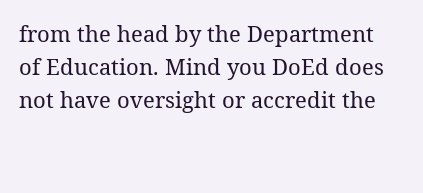from the head by the Department of Education. Mind you DoEd does not have oversight or accredit the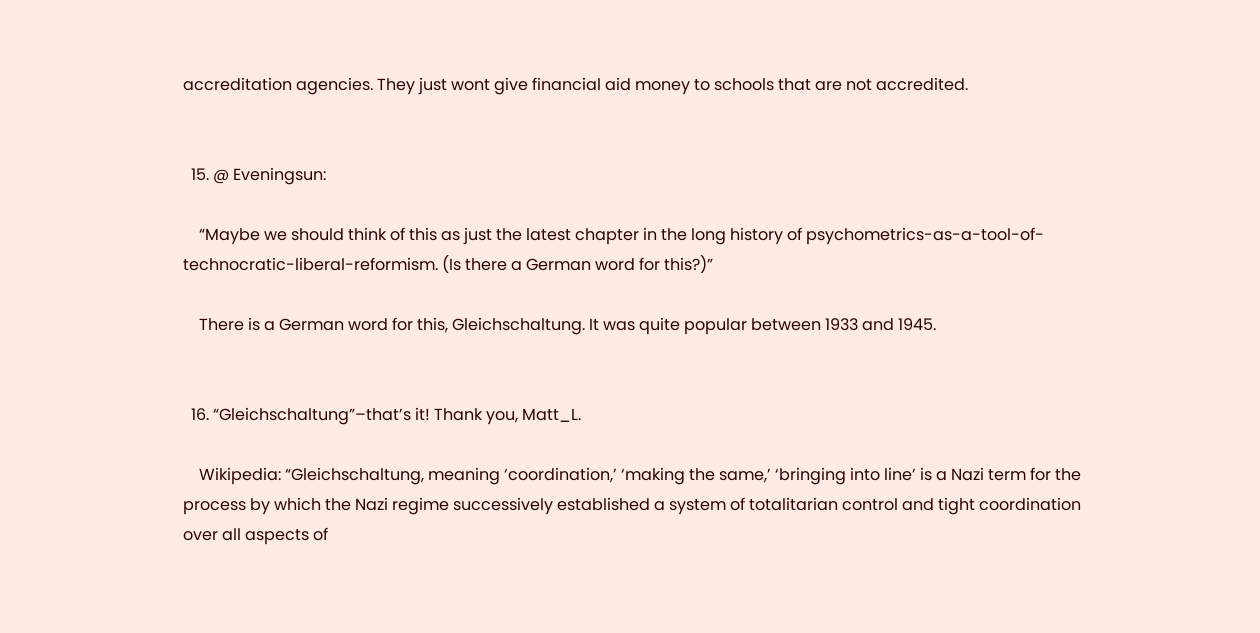accreditation agencies. They just wont give financial aid money to schools that are not accredited.


  15. @ Eveningsun:

    “Maybe we should think of this as just the latest chapter in the long history of psychometrics-as-a-tool-of-technocratic-liberal-reformism. (Is there a German word for this?)”

    There is a German word for this, Gleichschaltung. It was quite popular between 1933 and 1945.


  16. “Gleichschaltung”–that’s it! Thank you, Matt_L.

    Wikipedia: “Gleichschaltung, meaning ‘coordination,’ ‘making the same,’ ‘bringing into line’ is a Nazi term for the process by which the Nazi regime successively established a system of totalitarian control and tight coordination over all aspects of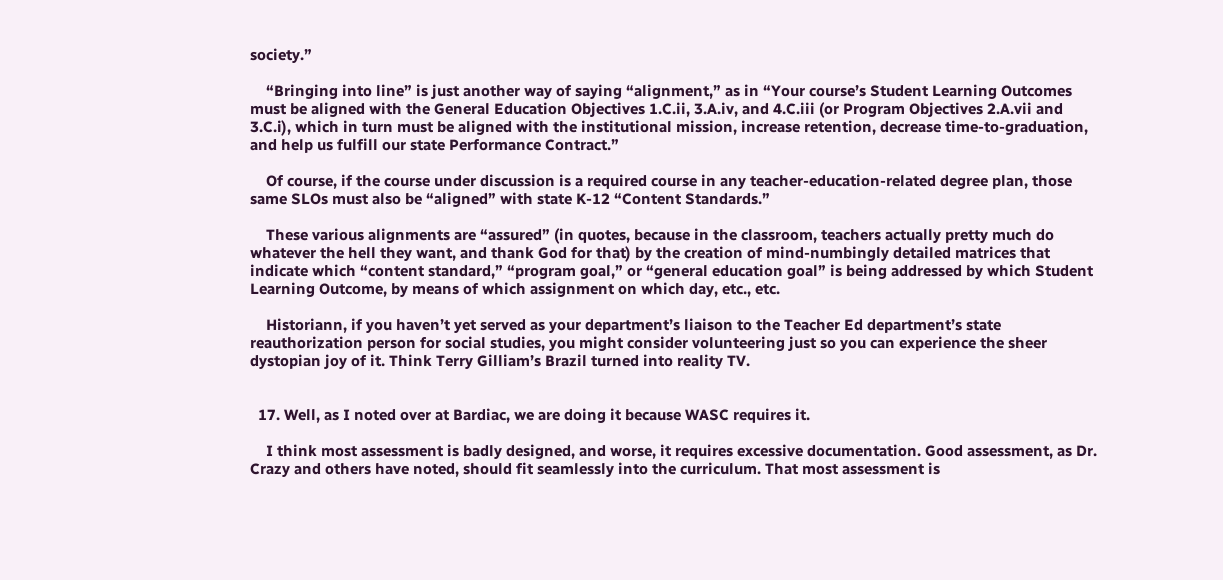society.”

    “Bringing into line” is just another way of saying “alignment,” as in “Your course’s Student Learning Outcomes must be aligned with the General Education Objectives 1.C.ii, 3.A.iv, and 4.C.iii (or Program Objectives 2.A.vii and 3.C.i), which in turn must be aligned with the institutional mission, increase retention, decrease time-to-graduation, and help us fulfill our state Performance Contract.”

    Of course, if the course under discussion is a required course in any teacher-education-related degree plan, those same SLOs must also be “aligned” with state K-12 “Content Standards.”

    These various alignments are “assured” (in quotes, because in the classroom, teachers actually pretty much do whatever the hell they want, and thank God for that) by the creation of mind-numbingly detailed matrices that indicate which “content standard,” “program goal,” or “general education goal” is being addressed by which Student Learning Outcome, by means of which assignment on which day, etc., etc.

    Historiann, if you haven’t yet served as your department’s liaison to the Teacher Ed department’s state reauthorization person for social studies, you might consider volunteering just so you can experience the sheer dystopian joy of it. Think Terry Gilliam’s Brazil turned into reality TV.


  17. Well, as I noted over at Bardiac, we are doing it because WASC requires it.

    I think most assessment is badly designed, and worse, it requires excessive documentation. Good assessment, as Dr. Crazy and others have noted, should fit seamlessly into the curriculum. That most assessment is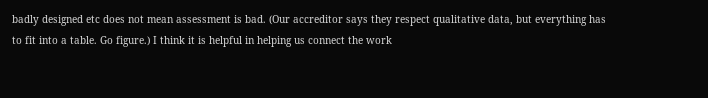badly designed etc does not mean assessment is bad. (Our accreditor says they respect qualitative data, but everything has to fit into a table. Go figure.) I think it is helpful in helping us connect the work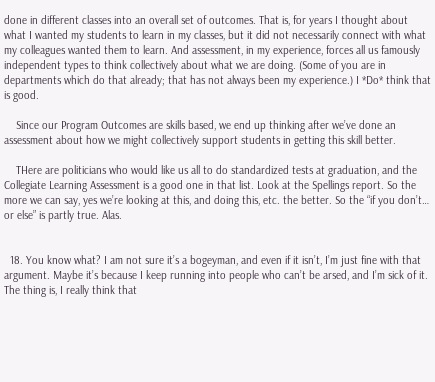done in different classes into an overall set of outcomes. That is, for years I thought about what I wanted my students to learn in my classes, but it did not necessarily connect with what my colleagues wanted them to learn. And assessment, in my experience, forces all us famously independent types to think collectively about what we are doing. (Some of you are in departments which do that already; that has not always been my experience.) I *Do* think that is good.

    Since our Program Outcomes are skills based, we end up thinking after we’ve done an assessment about how we might collectively support students in getting this skill better.

    THere are politicians who would like us all to do standardized tests at graduation, and the Collegiate Learning Assessment is a good one in that list. Look at the Spellings report. So the more we can say, yes we’re looking at this, and doing this, etc. the better. So the “if you don’t… or else” is partly true. Alas.


  18. You know what? I am not sure it’s a bogeyman, and even if it isn’t, I’m just fine with that argument. Maybe it’s because I keep running into people who can’t be arsed, and I’m sick of it. The thing is, I really think that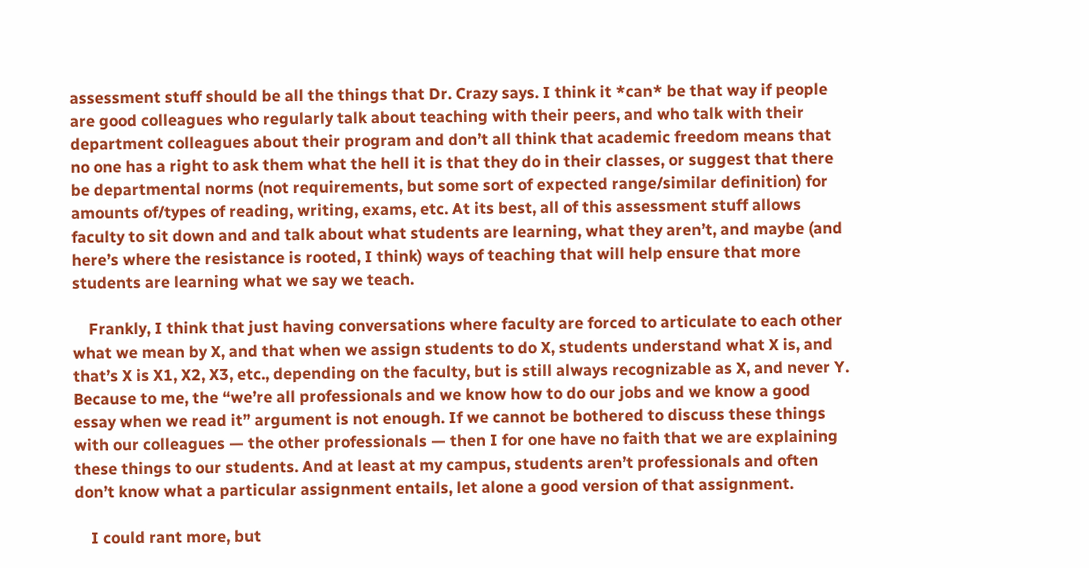assessment stuff should be all the things that Dr. Crazy says. I think it *can* be that way if people are good colleagues who regularly talk about teaching with their peers, and who talk with their department colleagues about their program and don’t all think that academic freedom means that no one has a right to ask them what the hell it is that they do in their classes, or suggest that there be departmental norms (not requirements, but some sort of expected range/similar definition) for amounts of/types of reading, writing, exams, etc. At its best, all of this assessment stuff allows faculty to sit down and and talk about what students are learning, what they aren’t, and maybe (and here’s where the resistance is rooted, I think) ways of teaching that will help ensure that more students are learning what we say we teach.

    Frankly, I think that just having conversations where faculty are forced to articulate to each other what we mean by X, and that when we assign students to do X, students understand what X is, and that’s X is X1, X2, X3, etc., depending on the faculty, but is still always recognizable as X, and never Y. Because to me, the “we’re all professionals and we know how to do our jobs and we know a good essay when we read it” argument is not enough. If we cannot be bothered to discuss these things with our colleagues — the other professionals — then I for one have no faith that we are explaining these things to our students. And at least at my campus, students aren’t professionals and often don’t know what a particular assignment entails, let alone a good version of that assignment.

    I could rant more, but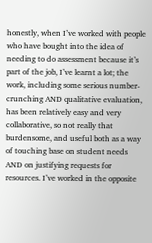honestly, when I’ve worked with people who have bought into the idea of needing to do assessment because it’s part of the job, I’ve learnt a lot; the work, including some serious number-crunching AND qualitative evaluation, has been relatively easy and very collaborative, so not really that burdensome, and useful both as a way of touching base on student needs AND on justifying requests for resources. I’ve worked in the opposite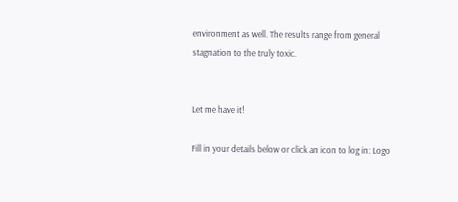environment as well. The results range from general stagnation to the truly toxic.


Let me have it!

Fill in your details below or click an icon to log in: Logo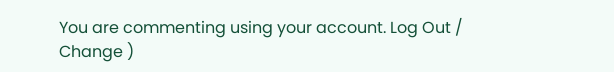You are commenting using your account. Log Out /  Change )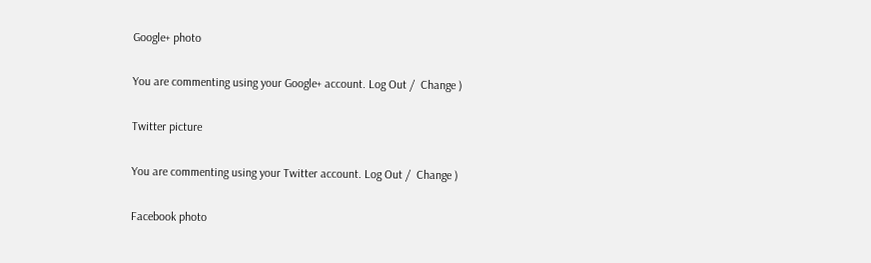Google+ photo

You are commenting using your Google+ account. Log Out /  Change )

Twitter picture

You are commenting using your Twitter account. Log Out /  Change )

Facebook photo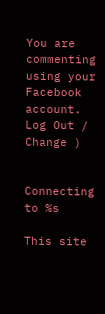You are commenting using your Facebook account. Log Out /  Change )


Connecting to %s

This site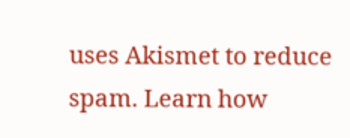uses Akismet to reduce spam. Learn how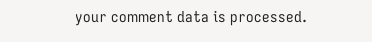your comment data is processed.